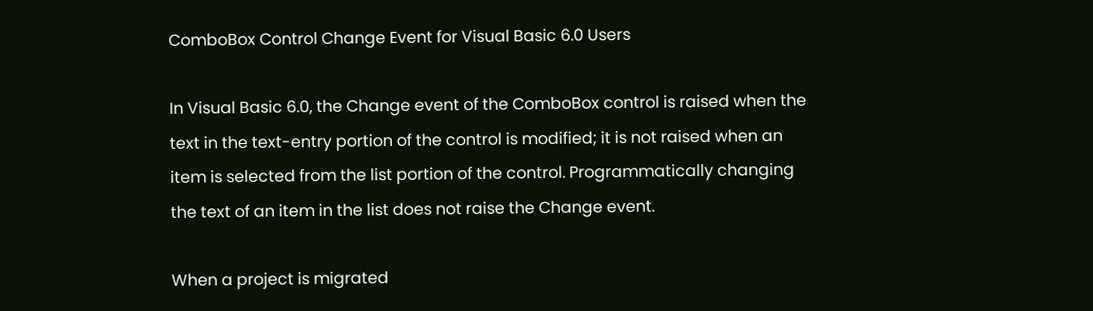ComboBox Control Change Event for Visual Basic 6.0 Users

In Visual Basic 6.0, the Change event of the ComboBox control is raised when the text in the text-entry portion of the control is modified; it is not raised when an item is selected from the list portion of the control. Programmatically changing the text of an item in the list does not raise the Change event.

When a project is migrated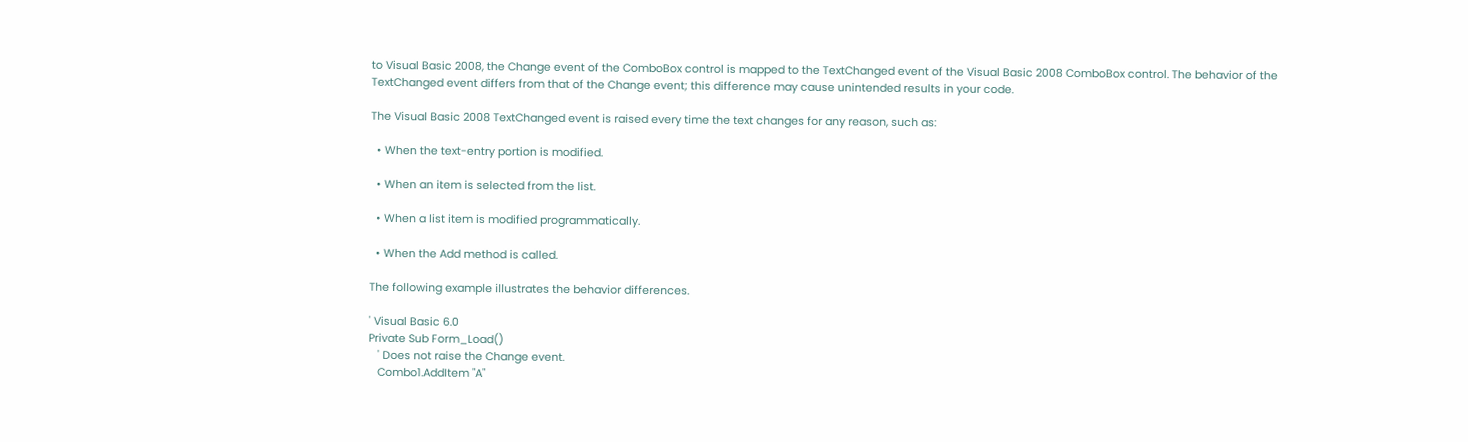to Visual Basic 2008, the Change event of the ComboBox control is mapped to the TextChanged event of the Visual Basic 2008 ComboBox control. The behavior of the TextChanged event differs from that of the Change event; this difference may cause unintended results in your code.

The Visual Basic 2008 TextChanged event is raised every time the text changes for any reason, such as:

  • When the text-entry portion is modified.

  • When an item is selected from the list.

  • When a list item is modified programmatically.

  • When the Add method is called.

The following example illustrates the behavior differences.

' Visual Basic 6.0
Private Sub Form_Load()
   ' Does not raise the Change event.
   Combo1.AddItem "A"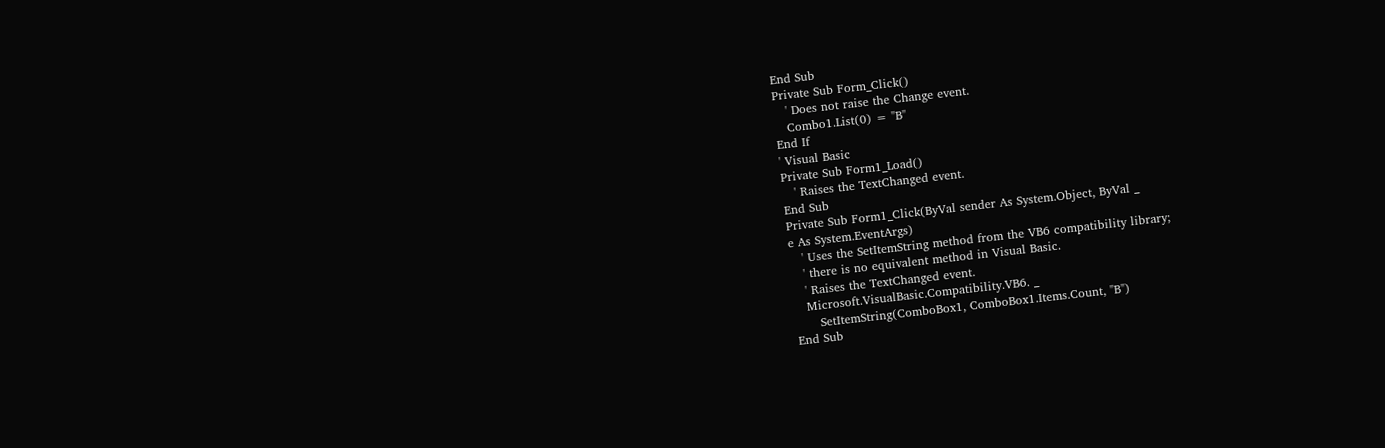End Sub
Private Sub Form_Click()
   ' Does not raise the Change event.
   Combo1.List(0) = "B"
End If
' Visual Basic
Private Sub Form1_Load()
   ' Raises the TextChanged event.
End Sub
Private Sub Form1_Click(ByVal sender As System.Object, ByVal _
e As System.EventArgs)
   ' Uses the SetItemString method from the VB6 compatibility library;
   ' there is no equivalent method in Visual Basic.
   ' Raises the TextChanged event.
   Microsoft.VisualBasic.Compatibility.VB6. _
      SetItemString(ComboBox1, ComboBox1.Items.Count, "B")
End Sub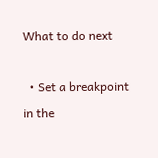What to do next

  • Set a breakpoint in the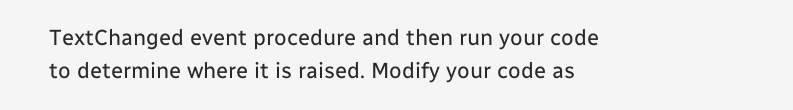TextChanged event procedure and then run your code to determine where it is raised. Modify your code as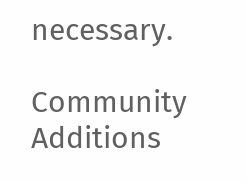necessary.

Community Additions